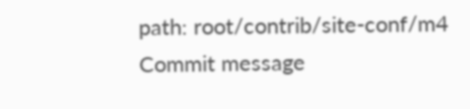path: root/contrib/site-conf/m4
Commit message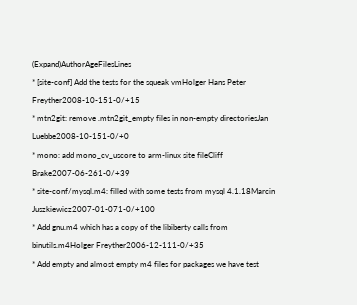(Expand)AuthorAgeFilesLines
* [site-conf] Add the tests for the squeak vmHolger Hans Peter Freyther2008-10-151-0/+15
* mtn2git: remove .mtn2git_empty files in non-empty directoriesJan Luebbe2008-10-151-0/+0
* mono: add mono_cv_uscore to arm-linux site fileCliff Brake2007-06-261-0/+39
* site-conf/mysql.m4: filled with some tests from mysql 4.1.18Marcin Juszkiewicz2007-01-071-0/+100
* Add gnu.m4 which has a copy of the libiberty calls from binutils.m4Holger Freyther2006-12-111-0/+35
* Add empty and almost empty m4 files for packages we have test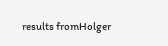results fromHolger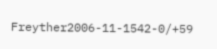Freyther2006-11-1542-0/+59